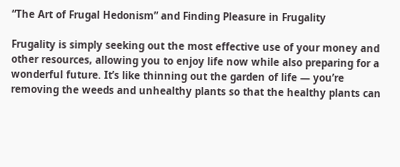“The Art of Frugal Hedonism” and Finding Pleasure in Frugality

Frugality is simply seeking out the most effective use of your money and other resources, allowing you to enjoy life now while also preparing for a wonderful future. It’s like thinning out the garden of life — you’re removing the weeds and unhealthy plants so that the healthy plants can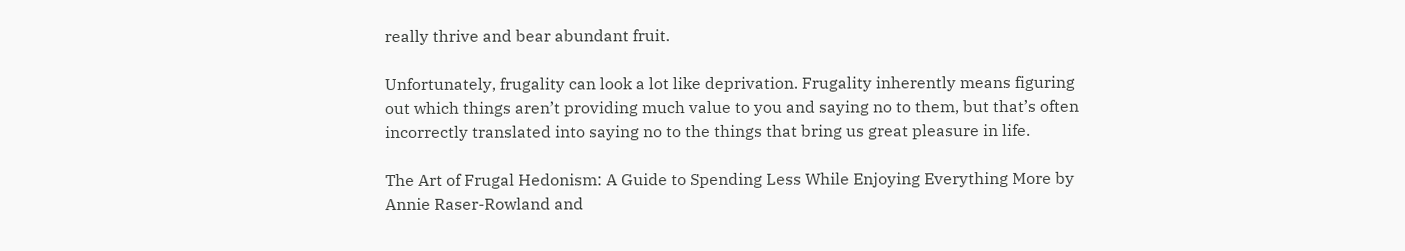really thrive and bear abundant fruit.

Unfortunately, frugality can look a lot like deprivation. Frugality inherently means figuring out which things aren’t providing much value to you and saying no to them, but that’s often incorrectly translated into saying no to the things that bring us great pleasure in life.

The Art of Frugal Hedonism: A Guide to Spending Less While Enjoying Everything More by Annie Raser-Rowland and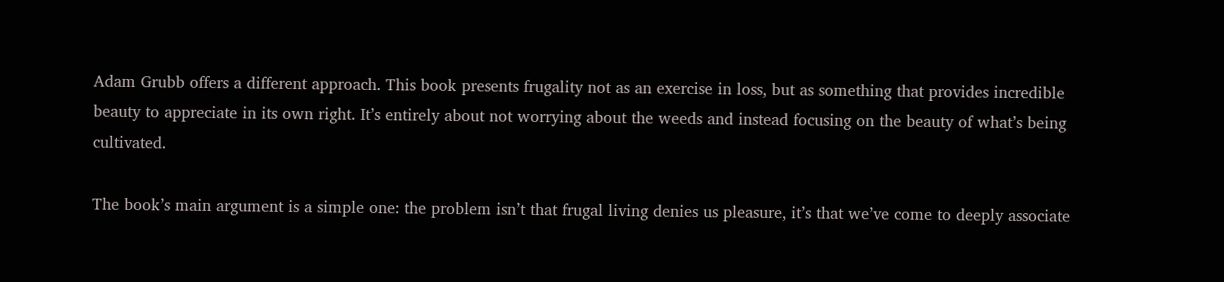Adam Grubb offers a different approach. This book presents frugality not as an exercise in loss, but as something that provides incredible beauty to appreciate in its own right. It’s entirely about not worrying about the weeds and instead focusing on the beauty of what’s being cultivated.

The book’s main argument is a simple one: the problem isn’t that frugal living denies us pleasure, it’s that we’ve come to deeply associate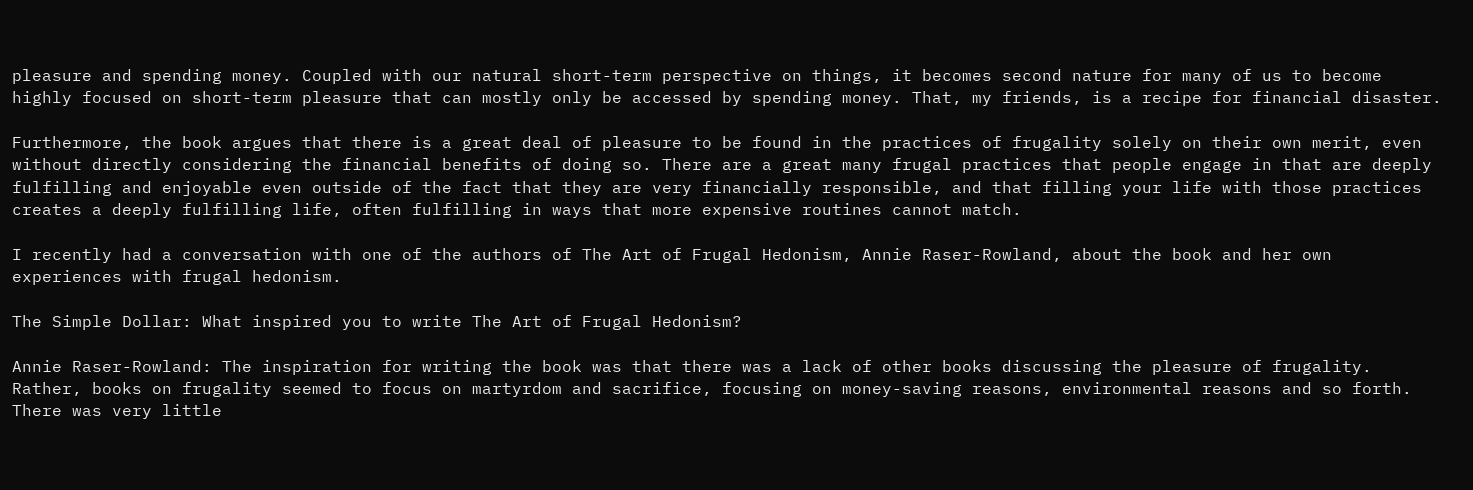pleasure and spending money. Coupled with our natural short-term perspective on things, it becomes second nature for many of us to become highly focused on short-term pleasure that can mostly only be accessed by spending money. That, my friends, is a recipe for financial disaster.

Furthermore, the book argues that there is a great deal of pleasure to be found in the practices of frugality solely on their own merit, even without directly considering the financial benefits of doing so. There are a great many frugal practices that people engage in that are deeply fulfilling and enjoyable even outside of the fact that they are very financially responsible, and that filling your life with those practices creates a deeply fulfilling life, often fulfilling in ways that more expensive routines cannot match.

I recently had a conversation with one of the authors of The Art of Frugal Hedonism, Annie Raser-Rowland, about the book and her own experiences with frugal hedonism.

The Simple Dollar: What inspired you to write The Art of Frugal Hedonism?

Annie Raser-Rowland: The inspiration for writing the book was that there was a lack of other books discussing the pleasure of frugality. Rather, books on frugality seemed to focus on martyrdom and sacrifice, focusing on money-saving reasons, environmental reasons and so forth. There was very little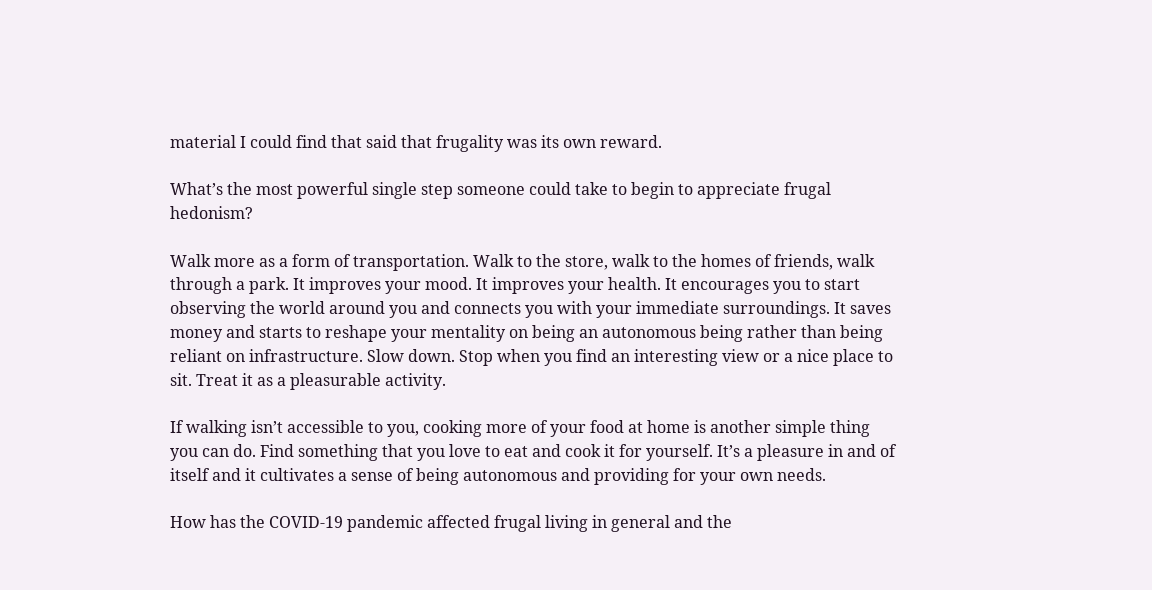material I could find that said that frugality was its own reward.

What’s the most powerful single step someone could take to begin to appreciate frugal hedonism?

Walk more as a form of transportation. Walk to the store, walk to the homes of friends, walk through a park. It improves your mood. It improves your health. It encourages you to start observing the world around you and connects you with your immediate surroundings. It saves money and starts to reshape your mentality on being an autonomous being rather than being reliant on infrastructure. Slow down. Stop when you find an interesting view or a nice place to sit. Treat it as a pleasurable activity.

If walking isn’t accessible to you, cooking more of your food at home is another simple thing you can do. Find something that you love to eat and cook it for yourself. It’s a pleasure in and of itself and it cultivates a sense of being autonomous and providing for your own needs.

How has the COVID-19 pandemic affected frugal living in general and the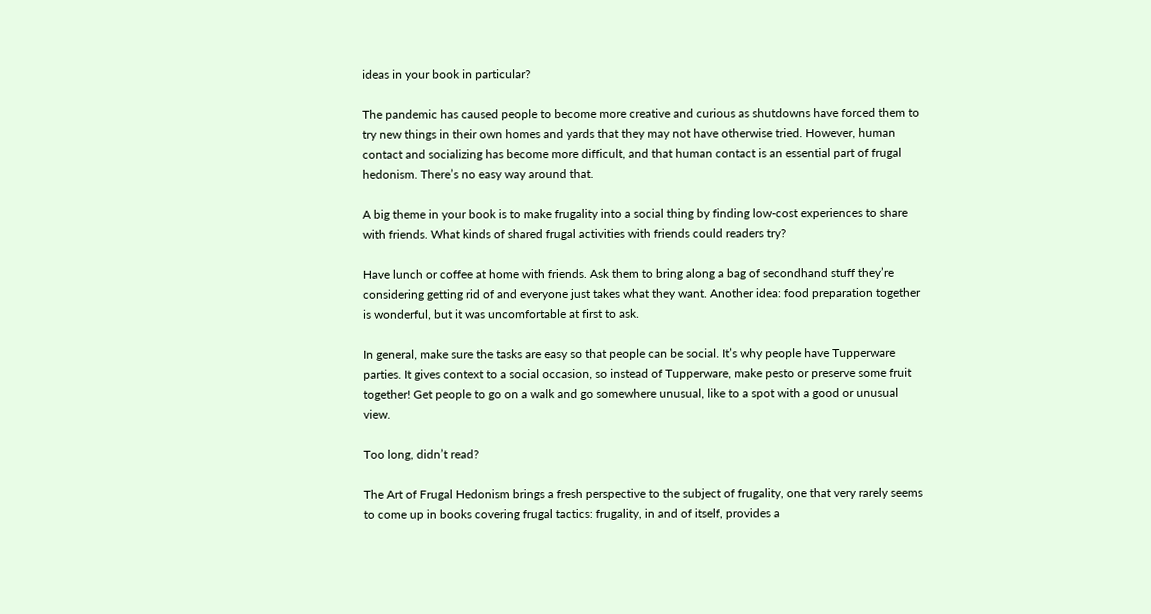ideas in your book in particular?

The pandemic has caused people to become more creative and curious as shutdowns have forced them to try new things in their own homes and yards that they may not have otherwise tried. However, human contact and socializing has become more difficult, and that human contact is an essential part of frugal hedonism. There’s no easy way around that.

A big theme in your book is to make frugality into a social thing by finding low-cost experiences to share with friends. What kinds of shared frugal activities with friends could readers try?

Have lunch or coffee at home with friends. Ask them to bring along a bag of secondhand stuff they’re considering getting rid of and everyone just takes what they want. Another idea: food preparation together is wonderful, but it was uncomfortable at first to ask.

In general, make sure the tasks are easy so that people can be social. It’s why people have Tupperware parties. It gives context to a social occasion, so instead of Tupperware, make pesto or preserve some fruit together! Get people to go on a walk and go somewhere unusual, like to a spot with a good or unusual view.

Too long, didn’t read?

The Art of Frugal Hedonism brings a fresh perspective to the subject of frugality, one that very rarely seems to come up in books covering frugal tactics: frugality, in and of itself, provides a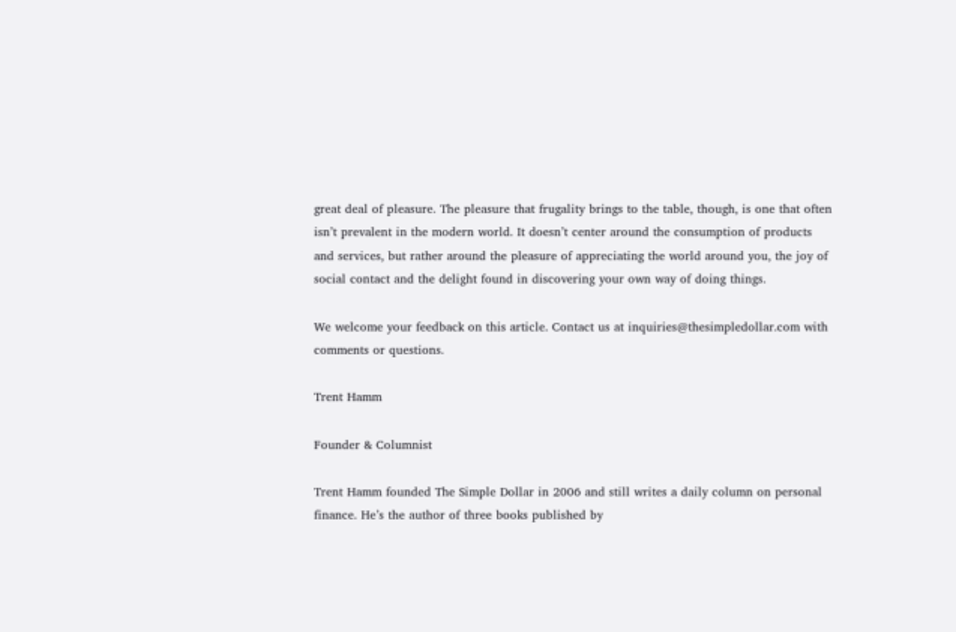great deal of pleasure. The pleasure that frugality brings to the table, though, is one that often isn’t prevalent in the modern world. It doesn’t center around the consumption of products and services, but rather around the pleasure of appreciating the world around you, the joy of social contact and the delight found in discovering your own way of doing things.

We welcome your feedback on this article. Contact us at inquiries@thesimpledollar.com with comments or questions.

Trent Hamm

Founder & Columnist

Trent Hamm founded The Simple Dollar in 2006 and still writes a daily column on personal finance. He’s the author of three books published by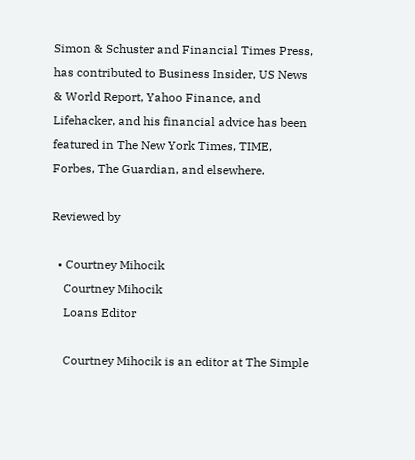Simon & Schuster and Financial Times Press, has contributed to Business Insider, US News & World Report, Yahoo Finance, and Lifehacker, and his financial advice has been featured in The New York Times, TIME, Forbes, The Guardian, and elsewhere.

Reviewed by

  • Courtney Mihocik
    Courtney Mihocik
    Loans Editor

    Courtney Mihocik is an editor at The Simple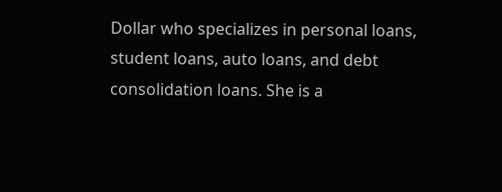Dollar who specializes in personal loans, student loans, auto loans, and debt consolidation loans. She is a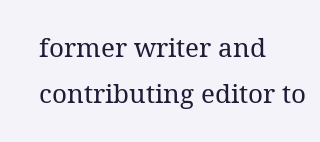former writer and contributing editor to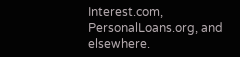Interest.com, PersonalLoans.org, and elsewhere.